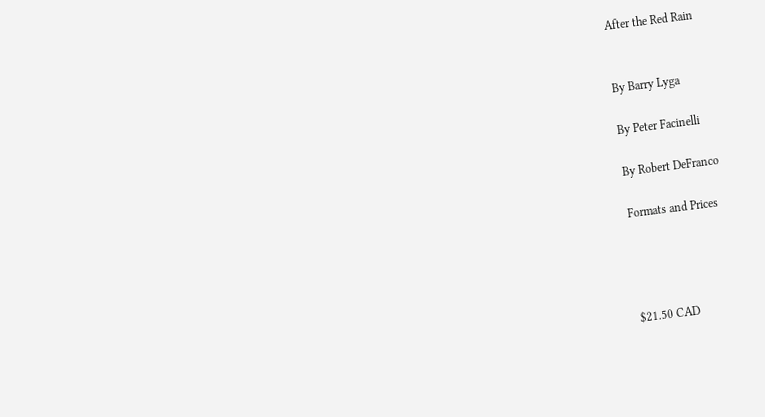After the Red Rain


By Barry Lyga

By Peter Facinelli

By Robert DeFranco

Formats and Prices




$21.50 CAD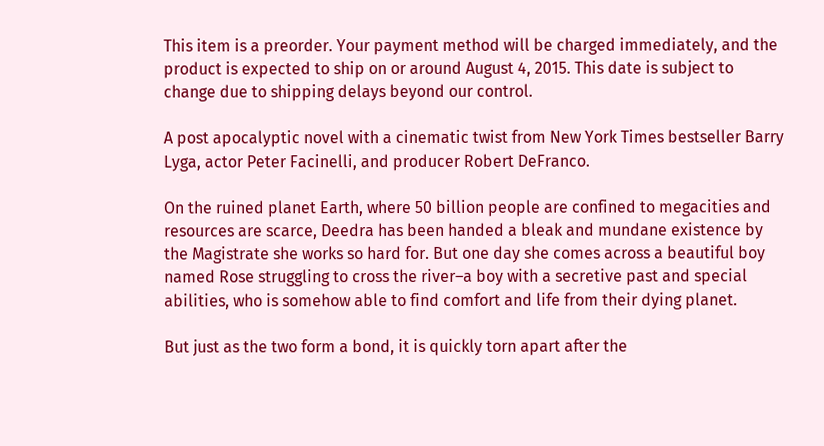This item is a preorder. Your payment method will be charged immediately, and the product is expected to ship on or around August 4, 2015. This date is subject to change due to shipping delays beyond our control.

A post apocalyptic novel with a cinematic twist from New York Times bestseller Barry Lyga, actor Peter Facinelli, and producer Robert DeFranco.

On the ruined planet Earth, where 50 billion people are confined to megacities and resources are scarce, Deedra has been handed a bleak and mundane existence by the Magistrate she works so hard for. But one day she comes across a beautiful boy named Rose struggling to cross the river–a boy with a secretive past and special abilities, who is somehow able to find comfort and life from their dying planet.

But just as the two form a bond, it is quickly torn apart after the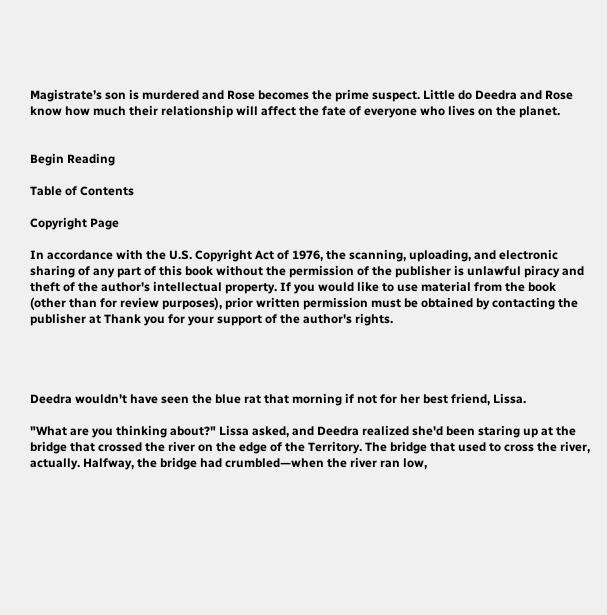Magistrate’s son is murdered and Rose becomes the prime suspect. Little do Deedra and Rose know how much their relationship will affect the fate of everyone who lives on the planet.


Begin Reading

Table of Contents

Copyright Page

In accordance with the U.S. Copyright Act of 1976, the scanning, uploading, and electronic sharing of any part of this book without the permission of the publisher is unlawful piracy and theft of the author's intellectual property. If you would like to use material from the book (other than for review purposes), prior written permission must be obtained by contacting the publisher at Thank you for your support of the author's rights.




Deedra wouldn't have seen the blue rat that morning if not for her best friend, Lissa.

"What are you thinking about?" Lissa asked, and Deedra realized she'd been staring up at the bridge that crossed the river on the edge of the Territory. The bridge that used to cross the river, actually. Halfway, the bridge had crumbled—when the river ran low,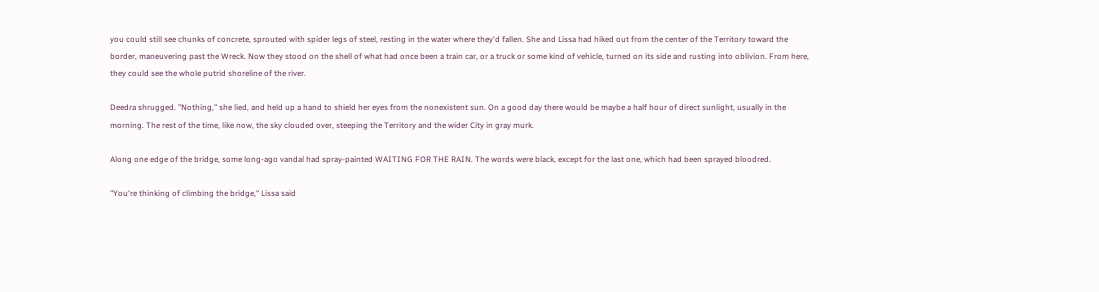you could still see chunks of concrete, sprouted with spider legs of steel, resting in the water where they'd fallen. She and Lissa had hiked out from the center of the Territory toward the border, maneuvering past the Wreck. Now they stood on the shell of what had once been a train car, or a truck or some kind of vehicle, turned on its side and rusting into oblivion. From here, they could see the whole putrid shoreline of the river.

Deedra shrugged. "Nothing," she lied, and held up a hand to shield her eyes from the nonexistent sun. On a good day there would be maybe a half hour of direct sunlight, usually in the morning. The rest of the time, like now, the sky clouded over, steeping the Territory and the wider City in gray murk.

Along one edge of the bridge, some long-ago vandal had spray-painted WAITING FOR THE RAIN. The words were black, except for the last one, which had been sprayed bloodred.

"You're thinking of climbing the bridge," Lissa said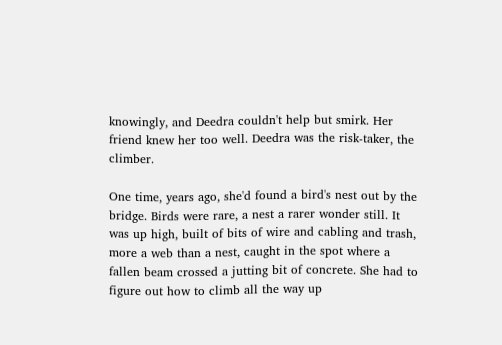knowingly, and Deedra couldn't help but smirk. Her friend knew her too well. Deedra was the risk-taker, the climber.

One time, years ago, she'd found a bird's nest out by the bridge. Birds were rare, a nest a rarer wonder still. It was up high, built of bits of wire and cabling and trash, more a web than a nest, caught in the spot where a fallen beam crossed a jutting bit of concrete. She had to figure out how to climb all the way up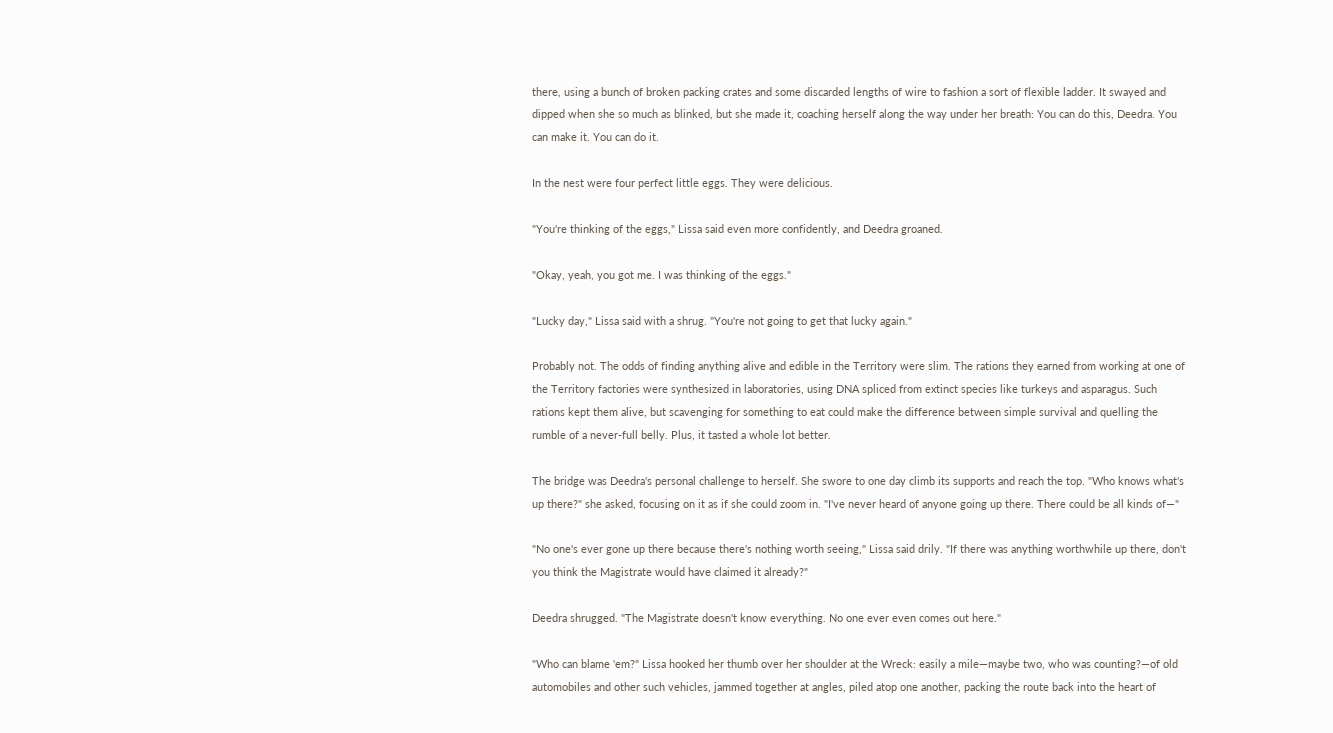there, using a bunch of broken packing crates and some discarded lengths of wire to fashion a sort of flexible ladder. It swayed and dipped when she so much as blinked, but she made it, coaching herself along the way under her breath: You can do this, Deedra. You can make it. You can do it.

In the nest were four perfect little eggs. They were delicious.

"You're thinking of the eggs," Lissa said even more confidently, and Deedra groaned.

"Okay, yeah, you got me. I was thinking of the eggs."

"Lucky day," Lissa said with a shrug. "You're not going to get that lucky again."

Probably not. The odds of finding anything alive and edible in the Territory were slim. The rations they earned from working at one of the Territory factories were synthesized in laboratories, using DNA spliced from extinct species like turkeys and asparagus. Such rations kept them alive, but scavenging for something to eat could make the difference between simple survival and quelling the rumble of a never-full belly. Plus, it tasted a whole lot better.

The bridge was Deedra's personal challenge to herself. She swore to one day climb its supports and reach the top. "Who knows what's up there?" she asked, focusing on it as if she could zoom in. "I've never heard of anyone going up there. There could be all kinds of—"

"No one's ever gone up there because there's nothing worth seeing," Lissa said drily. "If there was anything worthwhile up there, don't you think the Magistrate would have claimed it already?"

Deedra shrugged. "The Magistrate doesn't know everything. No one ever even comes out here."

"Who can blame 'em?" Lissa hooked her thumb over her shoulder at the Wreck: easily a mile—maybe two, who was counting?—of old automobiles and other such vehicles, jammed together at angles, piled atop one another, packing the route back into the heart of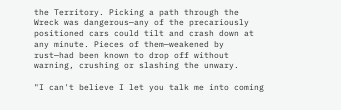the Territory. Picking a path through the Wreck was dangerous—any of the precariously positioned cars could tilt and crash down at any minute. Pieces of them—weakened by rust—had been known to drop off without warning, crushing or slashing the unwary.

"I can't believe I let you talk me into coming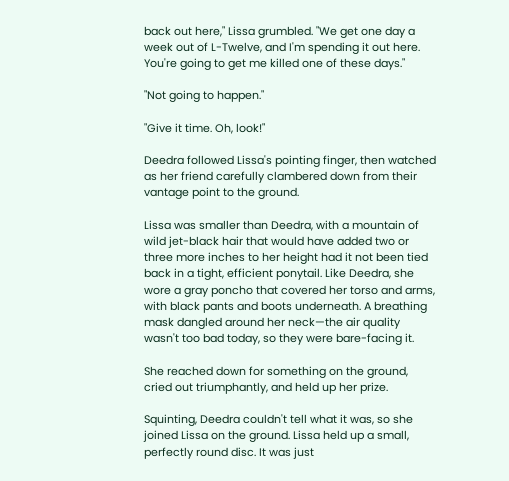back out here," Lissa grumbled. "We get one day a week out of L-Twelve, and I'm spending it out here. You're going to get me killed one of these days."

"Not going to happen."

"Give it time. Oh, look!"

Deedra followed Lissa's pointing finger, then watched as her friend carefully clambered down from their vantage point to the ground.

Lissa was smaller than Deedra, with a mountain of wild jet-black hair that would have added two or three more inches to her height had it not been tied back in a tight, efficient ponytail. Like Deedra, she wore a gray poncho that covered her torso and arms, with black pants and boots underneath. A breathing mask dangled around her neck—the air quality wasn't too bad today, so they were bare-facing it.

She reached down for something on the ground, cried out triumphantly, and held up her prize.

Squinting, Deedra couldn't tell what it was, so she joined Lissa on the ground. Lissa held up a small, perfectly round disc. It was just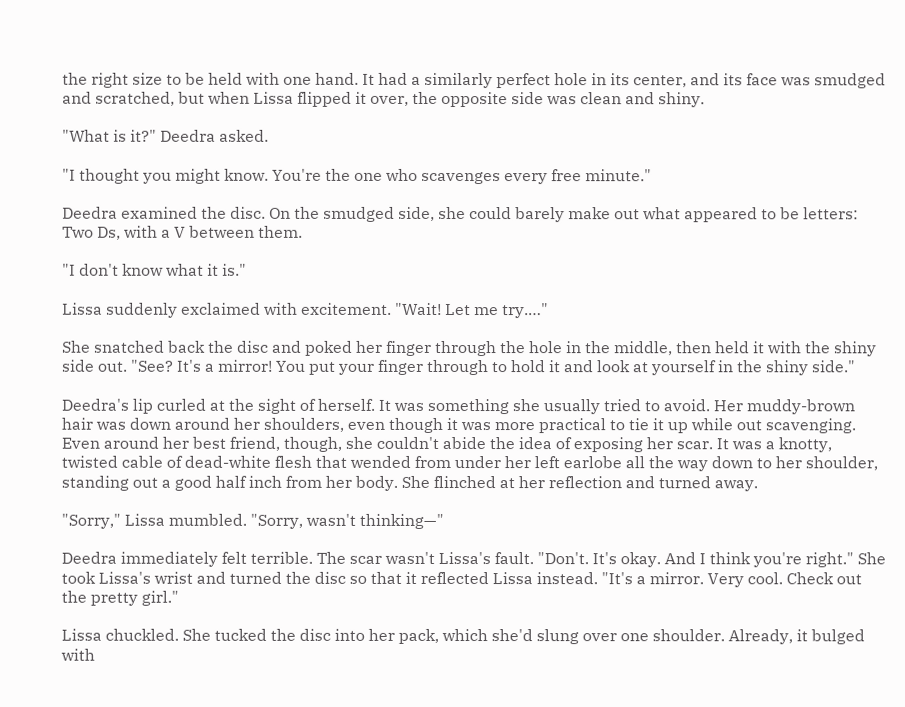the right size to be held with one hand. It had a similarly perfect hole in its center, and its face was smudged and scratched, but when Lissa flipped it over, the opposite side was clean and shiny.

"What is it?" Deedra asked.

"I thought you might know. You're the one who scavenges every free minute."

Deedra examined the disc. On the smudged side, she could barely make out what appeared to be letters: Two Ds, with a V between them.

"I don't know what it is."

Lissa suddenly exclaimed with excitement. "Wait! Let me try.…"

She snatched back the disc and poked her finger through the hole in the middle, then held it with the shiny side out. "See? It's a mirror! You put your finger through to hold it and look at yourself in the shiny side."

Deedra's lip curled at the sight of herself. It was something she usually tried to avoid. Her muddy-brown hair was down around her shoulders, even though it was more practical to tie it up while out scavenging. Even around her best friend, though, she couldn't abide the idea of exposing her scar. It was a knotty, twisted cable of dead-white flesh that wended from under her left earlobe all the way down to her shoulder, standing out a good half inch from her body. She flinched at her reflection and turned away.

"Sorry," Lissa mumbled. "Sorry, wasn't thinking—"

Deedra immediately felt terrible. The scar wasn't Lissa's fault. "Don't. It's okay. And I think you're right." She took Lissa's wrist and turned the disc so that it reflected Lissa instead. "It's a mirror. Very cool. Check out the pretty girl."

Lissa chuckled. She tucked the disc into her pack, which she'd slung over one shoulder. Already, it bulged with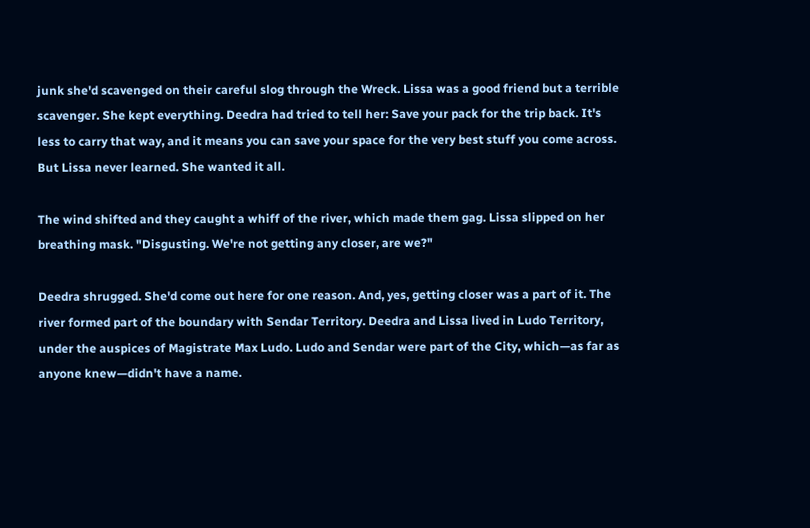junk she'd scavenged on their careful slog through the Wreck. Lissa was a good friend but a terrible scavenger. She kept everything. Deedra had tried to tell her: Save your pack for the trip back. It's less to carry that way, and it means you can save your space for the very best stuff you come across. But Lissa never learned. She wanted it all.

The wind shifted and they caught a whiff of the river, which made them gag. Lissa slipped on her breathing mask. "Disgusting. We're not getting any closer, are we?"

Deedra shrugged. She'd come out here for one reason. And, yes, getting closer was a part of it. The river formed part of the boundary with Sendar Territory. Deedra and Lissa lived in Ludo Territory, under the auspices of Magistrate Max Ludo. Ludo and Sendar were part of the City, which—as far as anyone knew—didn't have a name.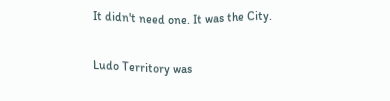It didn't need one. It was the City.

Ludo Territory was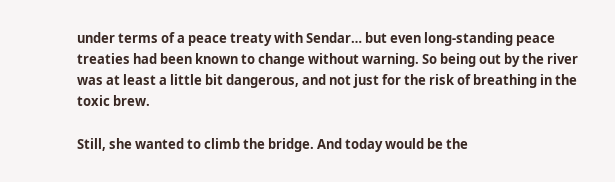under terms of a peace treaty with Sendar… but even long-standing peace treaties had been known to change without warning. So being out by the river was at least a little bit dangerous, and not just for the risk of breathing in the toxic brew.

Still, she wanted to climb the bridge. And today would be the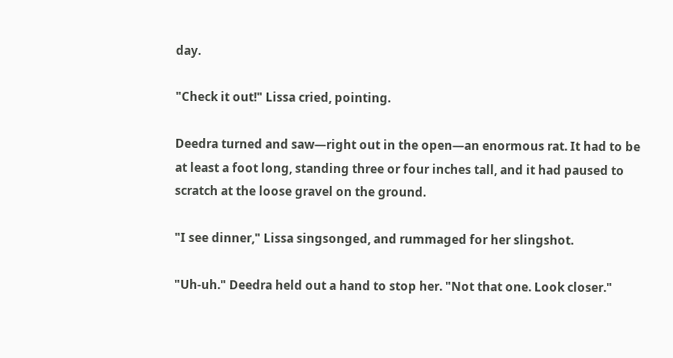day.

"Check it out!" Lissa cried, pointing.

Deedra turned and saw—right out in the open—an enormous rat. It had to be at least a foot long, standing three or four inches tall, and it had paused to scratch at the loose gravel on the ground.

"I see dinner," Lissa singsonged, and rummaged for her slingshot.

"Uh-uh." Deedra held out a hand to stop her. "Not that one. Look closer."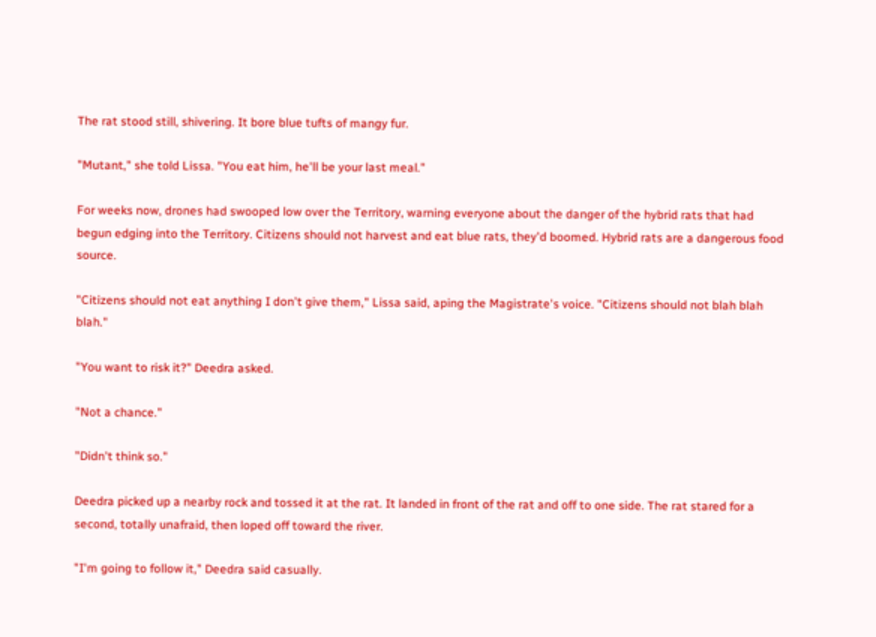The rat stood still, shivering. It bore blue tufts of mangy fur.

"Mutant," she told Lissa. "You eat him, he'll be your last meal."

For weeks now, drones had swooped low over the Territory, warning everyone about the danger of the hybrid rats that had begun edging into the Territory. Citizens should not harvest and eat blue rats, they'd boomed. Hybrid rats are a dangerous food source.

"Citizens should not eat anything I don't give them," Lissa said, aping the Magistrate's voice. "Citizens should not blah blah blah."

"You want to risk it?" Deedra asked.

"Not a chance."

"Didn't think so."

Deedra picked up a nearby rock and tossed it at the rat. It landed in front of the rat and off to one side. The rat stared for a second, totally unafraid, then loped off toward the river.

"I'm going to follow it," Deedra said casually.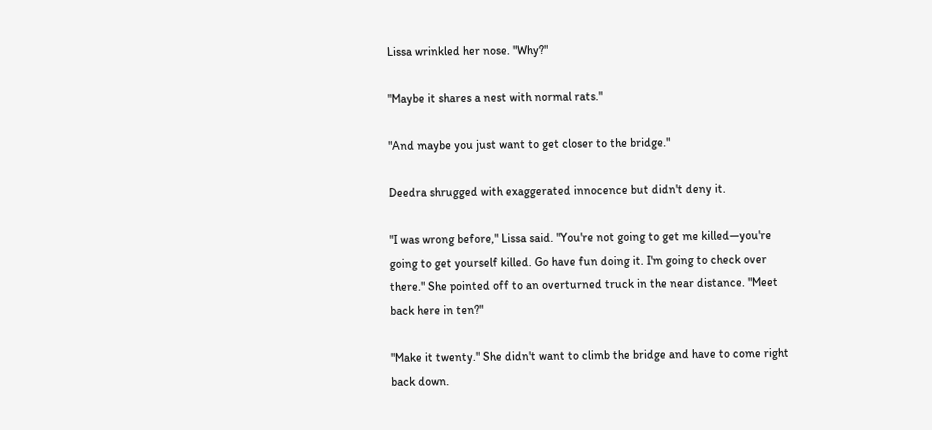Lissa wrinkled her nose. "Why?"

"Maybe it shares a nest with normal rats."

"And maybe you just want to get closer to the bridge."

Deedra shrugged with exaggerated innocence but didn't deny it.

"I was wrong before," Lissa said. "You're not going to get me killed—you're going to get yourself killed. Go have fun doing it. I'm going to check over there." She pointed off to an overturned truck in the near distance. "Meet back here in ten?"

"Make it twenty." She didn't want to climb the bridge and have to come right back down.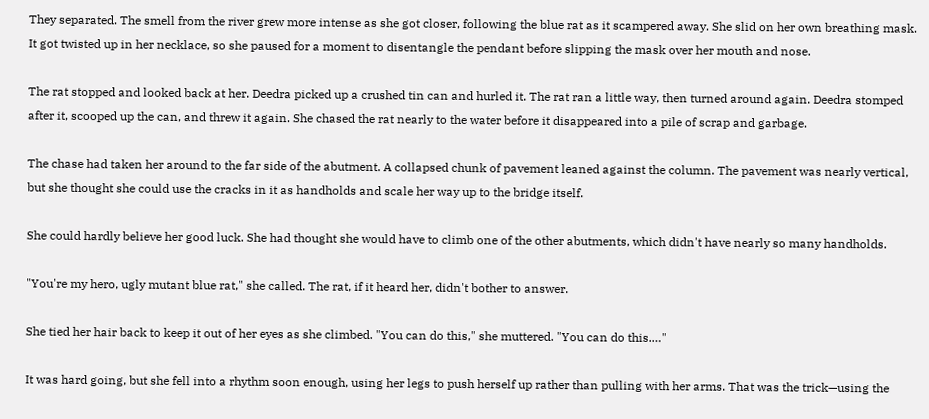They separated. The smell from the river grew more intense as she got closer, following the blue rat as it scampered away. She slid on her own breathing mask. It got twisted up in her necklace, so she paused for a moment to disentangle the pendant before slipping the mask over her mouth and nose.

The rat stopped and looked back at her. Deedra picked up a crushed tin can and hurled it. The rat ran a little way, then turned around again. Deedra stomped after it, scooped up the can, and threw it again. She chased the rat nearly to the water before it disappeared into a pile of scrap and garbage.

The chase had taken her around to the far side of the abutment. A collapsed chunk of pavement leaned against the column. The pavement was nearly vertical, but she thought she could use the cracks in it as handholds and scale her way up to the bridge itself.

She could hardly believe her good luck. She had thought she would have to climb one of the other abutments, which didn't have nearly so many handholds.

"You're my hero, ugly mutant blue rat," she called. The rat, if it heard her, didn't bother to answer.

She tied her hair back to keep it out of her eyes as she climbed. "You can do this," she muttered. "You can do this.…"

It was hard going, but she fell into a rhythm soon enough, using her legs to push herself up rather than pulling with her arms. That was the trick—using the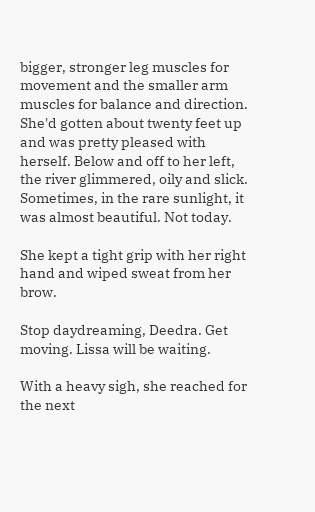bigger, stronger leg muscles for movement and the smaller arm muscles for balance and direction. She'd gotten about twenty feet up and was pretty pleased with herself. Below and off to her left, the river glimmered, oily and slick. Sometimes, in the rare sunlight, it was almost beautiful. Not today.

She kept a tight grip with her right hand and wiped sweat from her brow.

Stop daydreaming, Deedra. Get moving. Lissa will be waiting.

With a heavy sigh, she reached for the next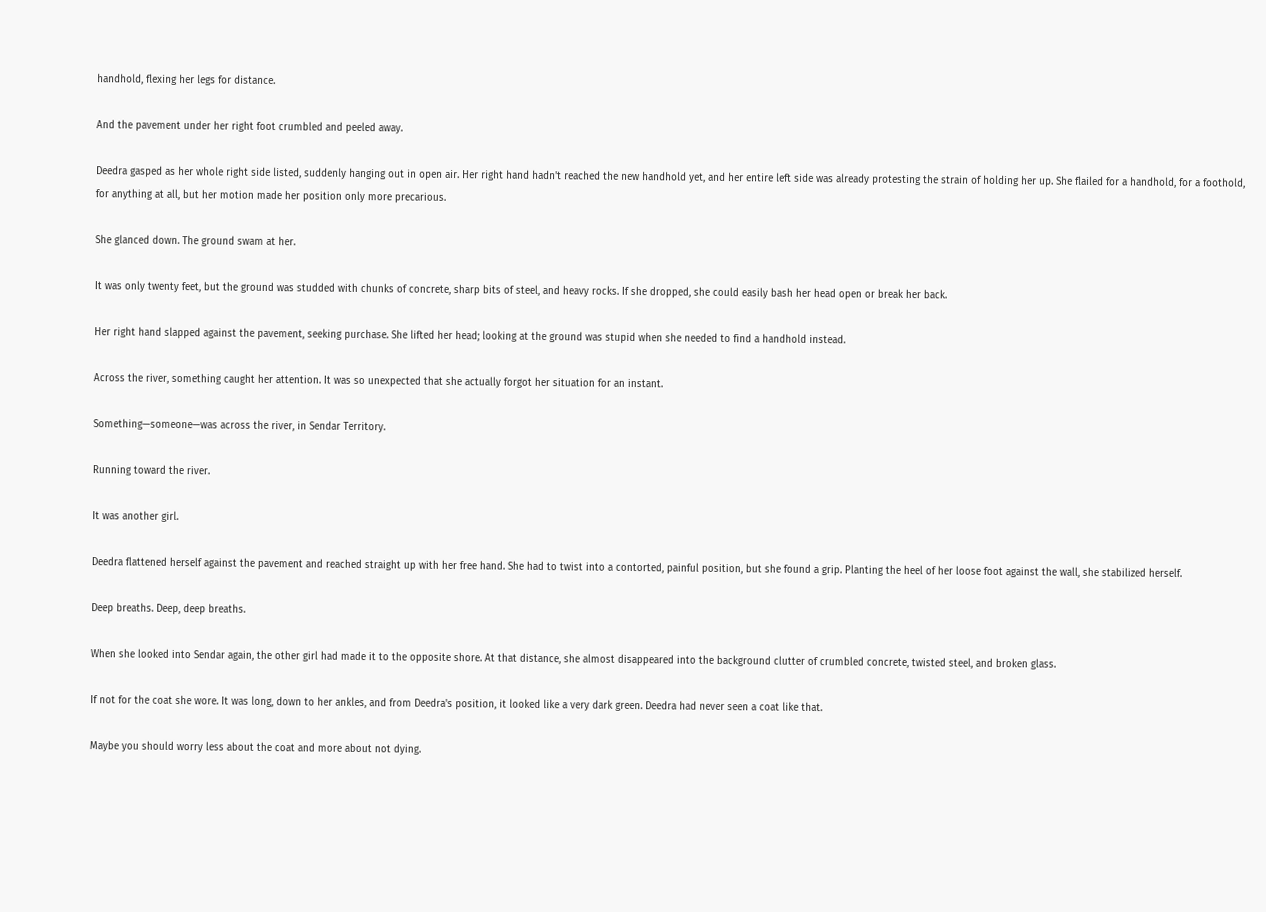handhold, flexing her legs for distance.

And the pavement under her right foot crumbled and peeled away.

Deedra gasped as her whole right side listed, suddenly hanging out in open air. Her right hand hadn't reached the new handhold yet, and her entire left side was already protesting the strain of holding her up. She flailed for a handhold, for a foothold, for anything at all, but her motion made her position only more precarious.

She glanced down. The ground swam at her.

It was only twenty feet, but the ground was studded with chunks of concrete, sharp bits of steel, and heavy rocks. If she dropped, she could easily bash her head open or break her back.

Her right hand slapped against the pavement, seeking purchase. She lifted her head; looking at the ground was stupid when she needed to find a handhold instead.

Across the river, something caught her attention. It was so unexpected that she actually forgot her situation for an instant.

Something—someone—was across the river, in Sendar Territory.

Running toward the river.

It was another girl.

Deedra flattened herself against the pavement and reached straight up with her free hand. She had to twist into a contorted, painful position, but she found a grip. Planting the heel of her loose foot against the wall, she stabilized herself.

Deep breaths. Deep, deep breaths.

When she looked into Sendar again, the other girl had made it to the opposite shore. At that distance, she almost disappeared into the background clutter of crumbled concrete, twisted steel, and broken glass.

If not for the coat she wore. It was long, down to her ankles, and from Deedra's position, it looked like a very dark green. Deedra had never seen a coat like that.

Maybe you should worry less about the coat and more about not dying.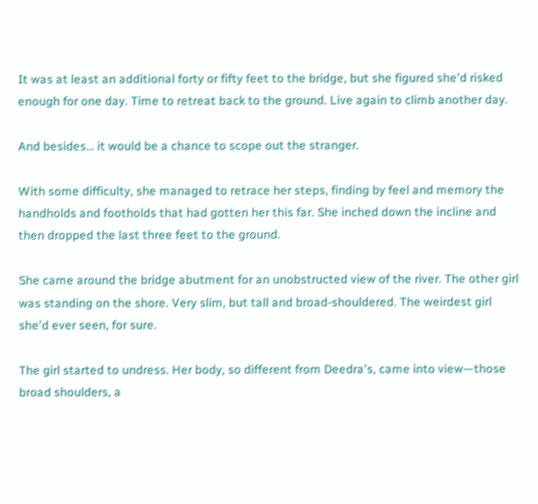It was at least an additional forty or fifty feet to the bridge, but she figured she'd risked enough for one day. Time to retreat back to the ground. Live again to climb another day.

And besides… it would be a chance to scope out the stranger.

With some difficulty, she managed to retrace her steps, finding by feel and memory the handholds and footholds that had gotten her this far. She inched down the incline and then dropped the last three feet to the ground.

She came around the bridge abutment for an unobstructed view of the river. The other girl was standing on the shore. Very slim, but tall and broad-shouldered. The weirdest girl she'd ever seen, for sure.

The girl started to undress. Her body, so different from Deedra's, came into view—those broad shoulders, a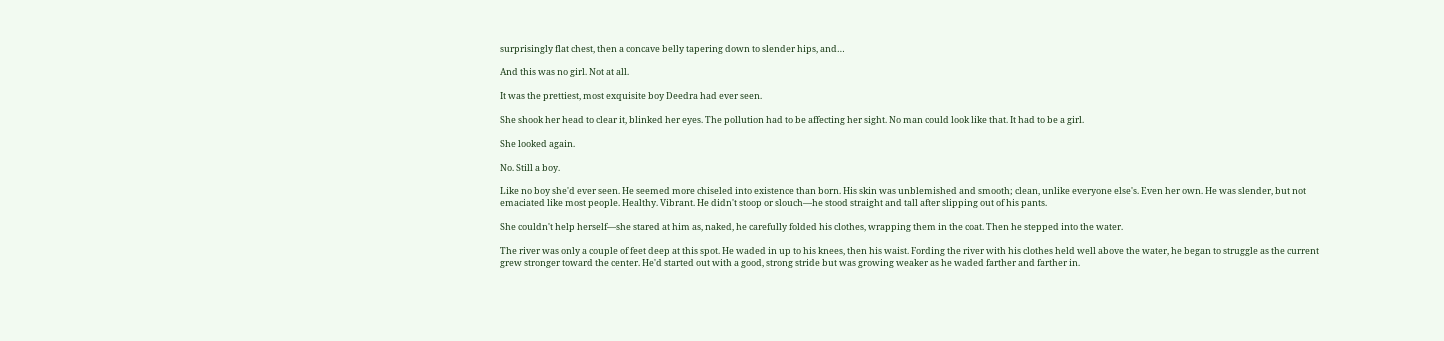surprisingly flat chest, then a concave belly tapering down to slender hips, and…

And this was no girl. Not at all.

It was the prettiest, most exquisite boy Deedra had ever seen.

She shook her head to clear it, blinked her eyes. The pollution had to be affecting her sight. No man could look like that. It had to be a girl.

She looked again.

No. Still a boy.

Like no boy she'd ever seen. He seemed more chiseled into existence than born. His skin was unblemished and smooth; clean, unlike everyone else's. Even her own. He was slender, but not emaciated like most people. Healthy. Vibrant. He didn't stoop or slouch—he stood straight and tall after slipping out of his pants.

She couldn't help herself—she stared at him as, naked, he carefully folded his clothes, wrapping them in the coat. Then he stepped into the water.

The river was only a couple of feet deep at this spot. He waded in up to his knees, then his waist. Fording the river with his clothes held well above the water, he began to struggle as the current grew stronger toward the center. He'd started out with a good, strong stride but was growing weaker as he waded farther and farther in.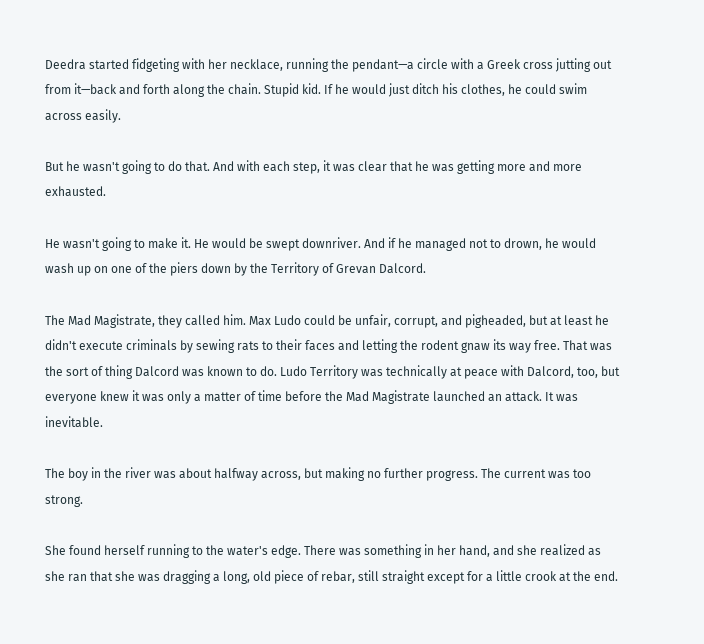Deedra started fidgeting with her necklace, running the pendant—a circle with a Greek cross jutting out from it—back and forth along the chain. Stupid kid. If he would just ditch his clothes, he could swim across easily.

But he wasn't going to do that. And with each step, it was clear that he was getting more and more exhausted.

He wasn't going to make it. He would be swept downriver. And if he managed not to drown, he would wash up on one of the piers down by the Territory of Grevan Dalcord.

The Mad Magistrate, they called him. Max Ludo could be unfair, corrupt, and pigheaded, but at least he didn't execute criminals by sewing rats to their faces and letting the rodent gnaw its way free. That was the sort of thing Dalcord was known to do. Ludo Territory was technically at peace with Dalcord, too, but everyone knew it was only a matter of time before the Mad Magistrate launched an attack. It was inevitable.

The boy in the river was about halfway across, but making no further progress. The current was too strong.

She found herself running to the water's edge. There was something in her hand, and she realized as she ran that she was dragging a long, old piece of rebar, still straight except for a little crook at the end.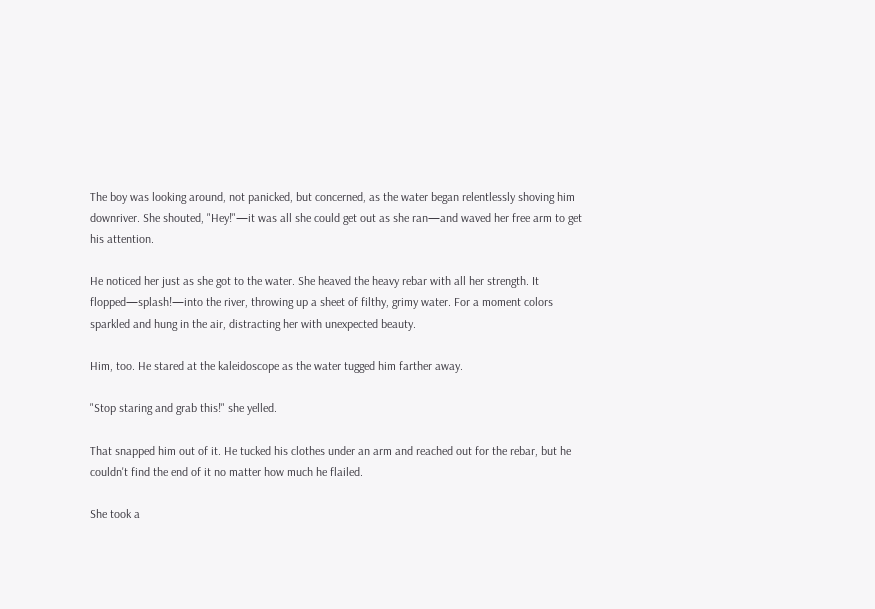The boy was looking around, not panicked, but concerned, as the water began relentlessly shoving him downriver. She shouted, "Hey!"—it was all she could get out as she ran—and waved her free arm to get his attention.

He noticed her just as she got to the water. She heaved the heavy rebar with all her strength. It flopped—splash!—into the river, throwing up a sheet of filthy, grimy water. For a moment colors sparkled and hung in the air, distracting her with unexpected beauty.

Him, too. He stared at the kaleidoscope as the water tugged him farther away.

"Stop staring and grab this!" she yelled.

That snapped him out of it. He tucked his clothes under an arm and reached out for the rebar, but he couldn't find the end of it no matter how much he flailed.

She took a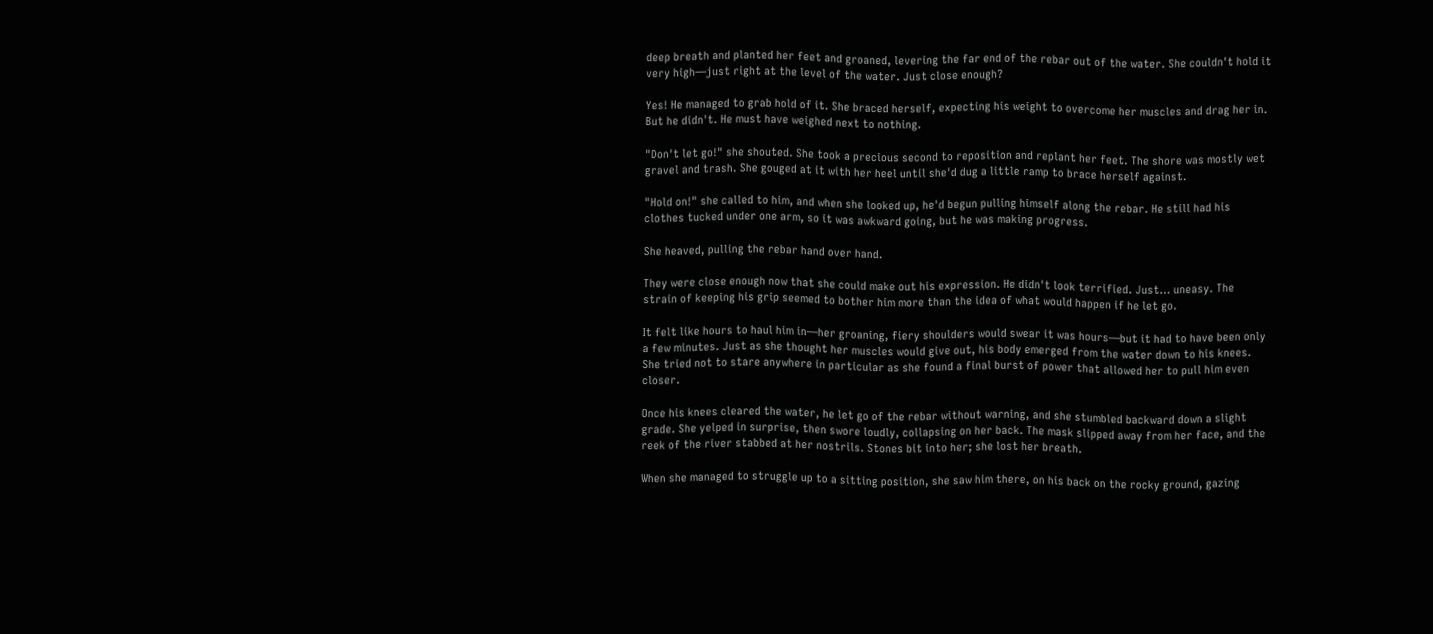deep breath and planted her feet and groaned, levering the far end of the rebar out of the water. She couldn't hold it very high—just right at the level of the water. Just close enough?

Yes! He managed to grab hold of it. She braced herself, expecting his weight to overcome her muscles and drag her in. But he didn't. He must have weighed next to nothing.

"Don't let go!" she shouted. She took a precious second to reposition and replant her feet. The shore was mostly wet gravel and trash. She gouged at it with her heel until she'd dug a little ramp to brace herself against.

"Hold on!" she called to him, and when she looked up, he'd begun pulling himself along the rebar. He still had his clothes tucked under one arm, so it was awkward going, but he was making progress.

She heaved, pulling the rebar hand over hand.

They were close enough now that she could make out his expression. He didn't look terrified. Just… uneasy. The strain of keeping his grip seemed to bother him more than the idea of what would happen if he let go.

It felt like hours to haul him in—her groaning, fiery shoulders would swear it was hours—but it had to have been only a few minutes. Just as she thought her muscles would give out, his body emerged from the water down to his knees. She tried not to stare anywhere in particular as she found a final burst of power that allowed her to pull him even closer.

Once his knees cleared the water, he let go of the rebar without warning, and she stumbled backward down a slight grade. She yelped in surprise, then swore loudly, collapsing on her back. The mask slipped away from her face, and the reek of the river stabbed at her nostrils. Stones bit into her; she lost her breath.

When she managed to struggle up to a sitting position, she saw him there, on his back on the rocky ground, gazing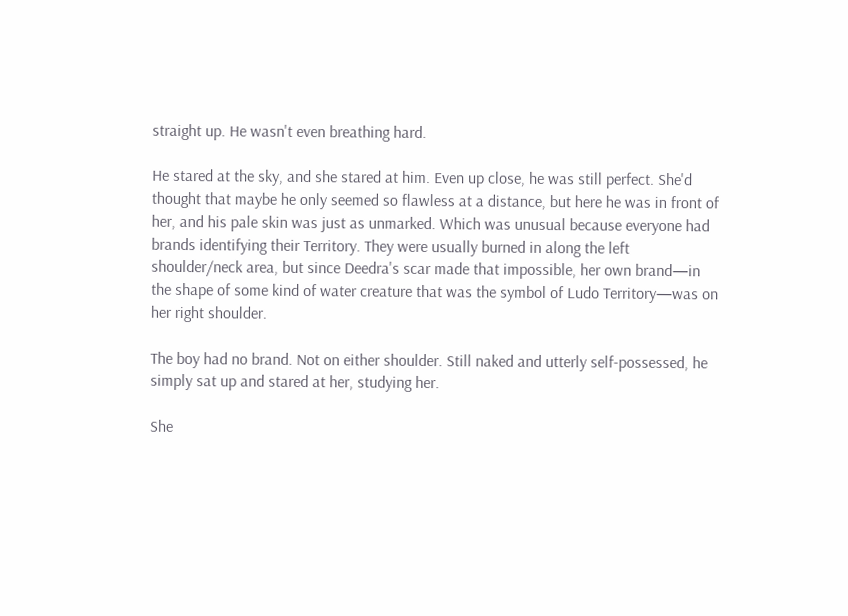straight up. He wasn't even breathing hard.

He stared at the sky, and she stared at him. Even up close, he was still perfect. She'd thought that maybe he only seemed so flawless at a distance, but here he was in front of her, and his pale skin was just as unmarked. Which was unusual because everyone had brands identifying their Territory. They were usually burned in along the left shoulder/neck area, but since Deedra's scar made that impossible, her own brand—in the shape of some kind of water creature that was the symbol of Ludo Territory—was on her right shoulder.

The boy had no brand. Not on either shoulder. Still naked and utterly self-possessed, he simply sat up and stared at her, studying her.

She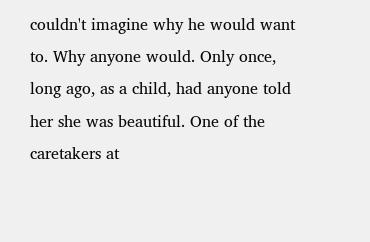couldn't imagine why he would want to. Why anyone would. Only once, long ago, as a child, had anyone told her she was beautiful. One of the caretakers at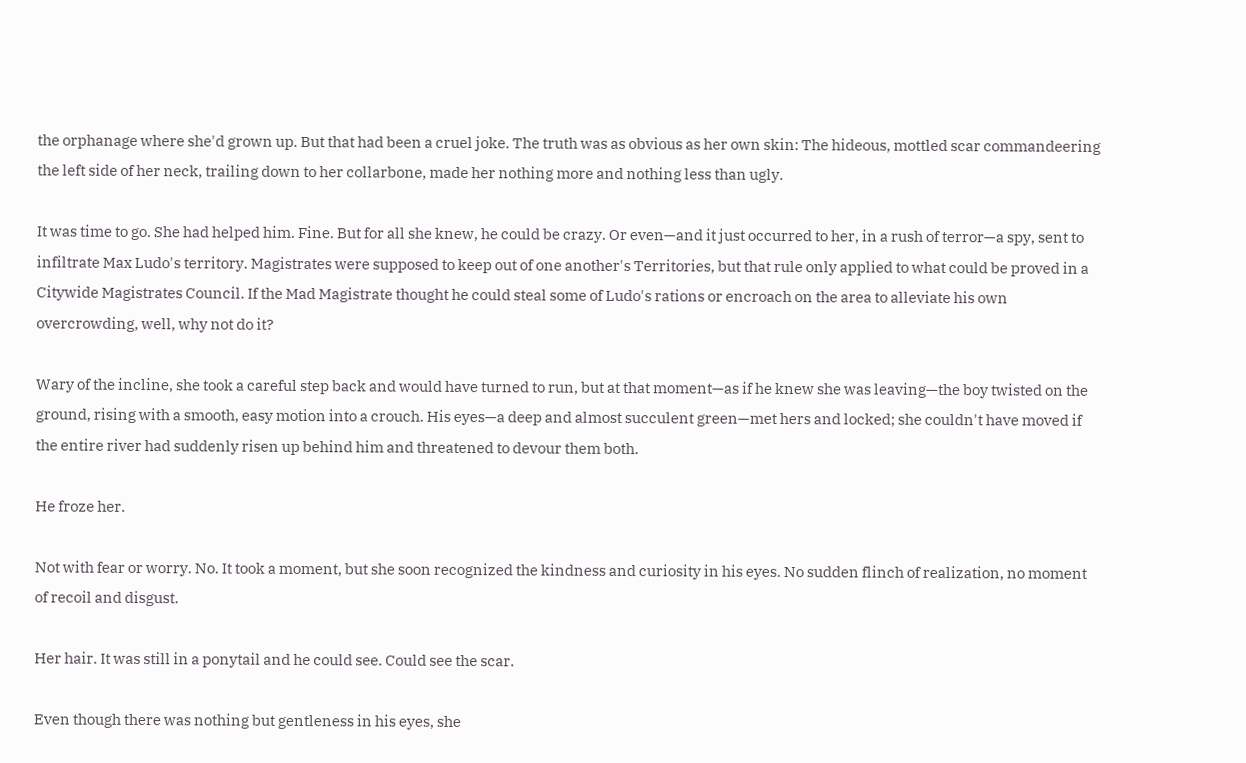the orphanage where she'd grown up. But that had been a cruel joke. The truth was as obvious as her own skin: The hideous, mottled scar commandeering the left side of her neck, trailing down to her collarbone, made her nothing more and nothing less than ugly.

It was time to go. She had helped him. Fine. But for all she knew, he could be crazy. Or even—and it just occurred to her, in a rush of terror—a spy, sent to infiltrate Max Ludo's territory. Magistrates were supposed to keep out of one another's Territories, but that rule only applied to what could be proved in a Citywide Magistrates Council. If the Mad Magistrate thought he could steal some of Ludo's rations or encroach on the area to alleviate his own overcrowding, well, why not do it?

Wary of the incline, she took a careful step back and would have turned to run, but at that moment—as if he knew she was leaving—the boy twisted on the ground, rising with a smooth, easy motion into a crouch. His eyes—a deep and almost succulent green—met hers and locked; she couldn't have moved if the entire river had suddenly risen up behind him and threatened to devour them both.

He froze her.

Not with fear or worry. No. It took a moment, but she soon recognized the kindness and curiosity in his eyes. No sudden flinch of realization, no moment of recoil and disgust.

Her hair. It was still in a ponytail and he could see. Could see the scar.

Even though there was nothing but gentleness in his eyes, she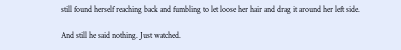still found herself reaching back and fumbling to let loose her hair and drag it around her left side.

And still he said nothing. Just watched.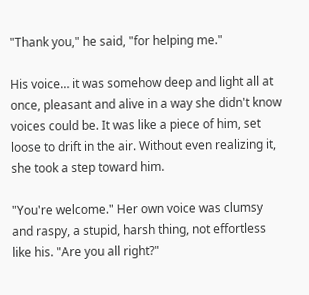"Thank you," he said, "for helping me."

His voice… it was somehow deep and light all at once, pleasant and alive in a way she didn't know voices could be. It was like a piece of him, set loose to drift in the air. Without even realizing it, she took a step toward him.

"You're welcome." Her own voice was clumsy and raspy, a stupid, harsh thing, not effortless like his. "Are you all right?"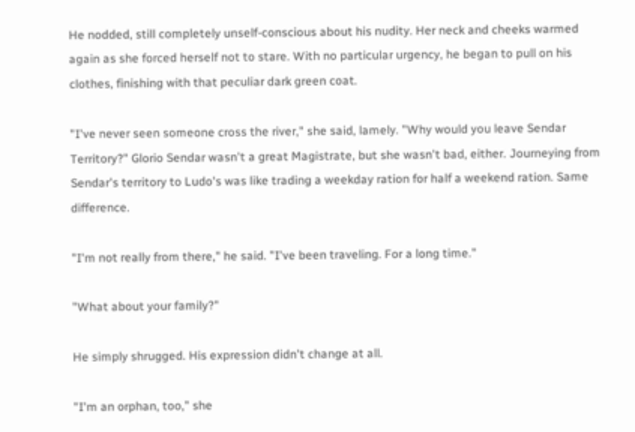He nodded, still completely unself-conscious about his nudity. Her neck and cheeks warmed again as she forced herself not to stare. With no particular urgency, he began to pull on his clothes, finishing with that peculiar dark green coat.

"I've never seen someone cross the river," she said, lamely. "Why would you leave Sendar Territory?" Glorio Sendar wasn't a great Magistrate, but she wasn't bad, either. Journeying from Sendar's territory to Ludo's was like trading a weekday ration for half a weekend ration. Same difference.

"I'm not really from there," he said. "I've been traveling. For a long time."

"What about your family?"

He simply shrugged. His expression didn't change at all.

"I'm an orphan, too," she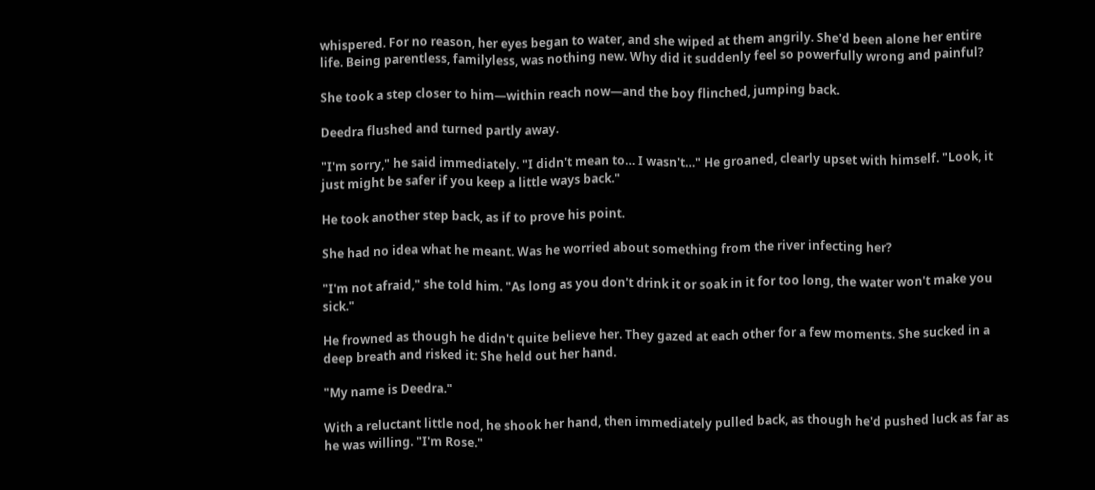whispered. For no reason, her eyes began to water, and she wiped at them angrily. She'd been alone her entire life. Being parentless, familyless, was nothing new. Why did it suddenly feel so powerfully wrong and painful?

She took a step closer to him—within reach now—and the boy flinched, jumping back.

Deedra flushed and turned partly away.

"I'm sorry," he said immediately. "I didn't mean to… I wasn't…" He groaned, clearly upset with himself. "Look, it just might be safer if you keep a little ways back."

He took another step back, as if to prove his point.

She had no idea what he meant. Was he worried about something from the river infecting her?

"I'm not afraid," she told him. "As long as you don't drink it or soak in it for too long, the water won't make you sick."

He frowned as though he didn't quite believe her. They gazed at each other for a few moments. She sucked in a deep breath and risked it: She held out her hand.

"My name is Deedra."

With a reluctant little nod, he shook her hand, then immediately pulled back, as though he'd pushed luck as far as he was willing. "I'm Rose."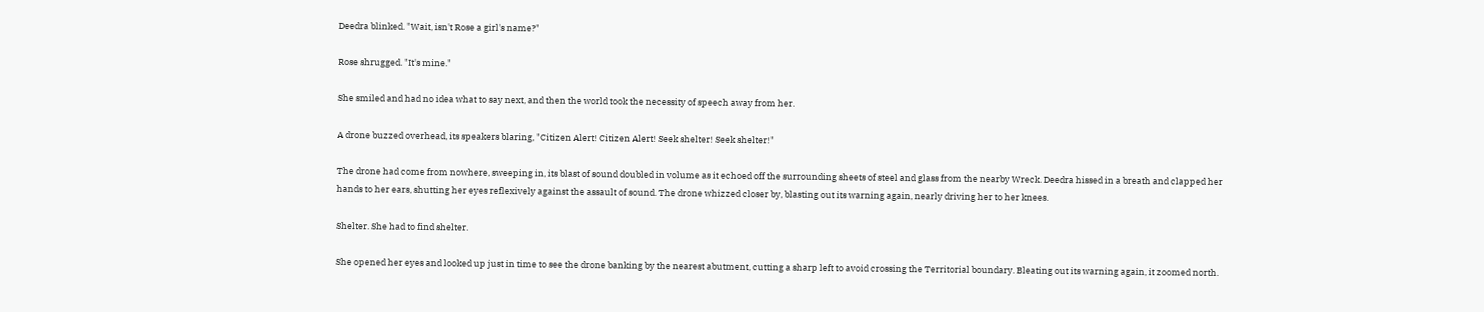Deedra blinked. "Wait, isn't Rose a girl's name?"

Rose shrugged. "It's mine."

She smiled and had no idea what to say next, and then the world took the necessity of speech away from her.

A drone buzzed overhead, its speakers blaring, "Citizen Alert! Citizen Alert! Seek shelter! Seek shelter!"

The drone had come from nowhere, sweeping in, its blast of sound doubled in volume as it echoed off the surrounding sheets of steel and glass from the nearby Wreck. Deedra hissed in a breath and clapped her hands to her ears, shutting her eyes reflexively against the assault of sound. The drone whizzed closer by, blasting out its warning again, nearly driving her to her knees.

Shelter. She had to find shelter.

She opened her eyes and looked up just in time to see the drone banking by the nearest abutment, cutting a sharp left to avoid crossing the Territorial boundary. Bleating out its warning again, it zoomed north.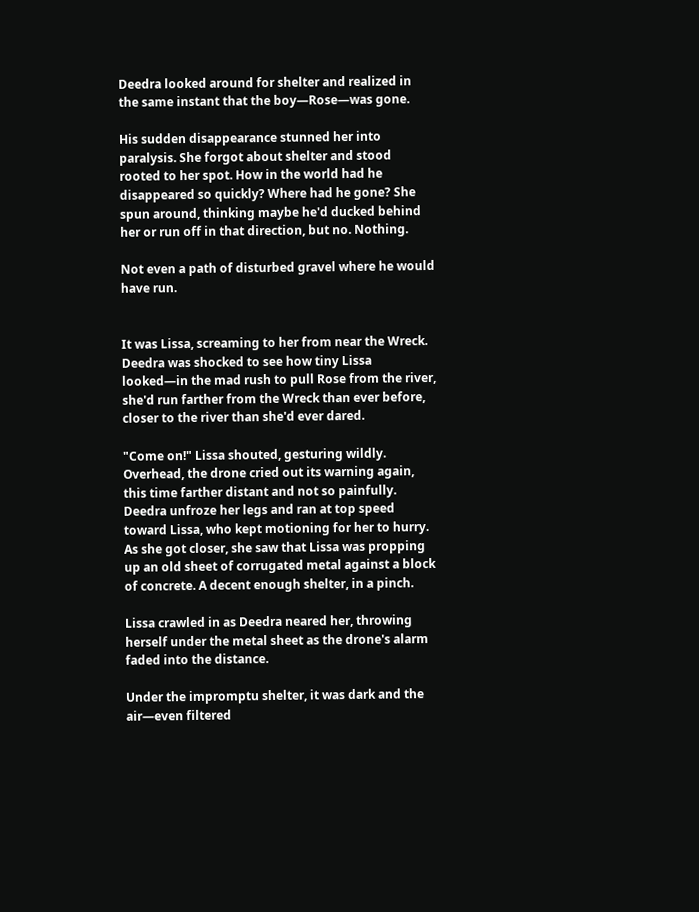Deedra looked around for shelter and realized in the same instant that the boy—Rose—was gone.

His sudden disappearance stunned her into paralysis. She forgot about shelter and stood rooted to her spot. How in the world had he disappeared so quickly? Where had he gone? She spun around, thinking maybe he'd ducked behind her or run off in that direction, but no. Nothing.

Not even a path of disturbed gravel where he would have run.


It was Lissa, screaming to her from near the Wreck. Deedra was shocked to see how tiny Lissa looked—in the mad rush to pull Rose from the river, she'd run farther from the Wreck than ever before, closer to the river than she'd ever dared.

"Come on!" Lissa shouted, gesturing wildly. Overhead, the drone cried out its warning again, this time farther distant and not so painfully. Deedra unfroze her legs and ran at top speed toward Lissa, who kept motioning for her to hurry. As she got closer, she saw that Lissa was propping up an old sheet of corrugated metal against a block of concrete. A decent enough shelter, in a pinch.

Lissa crawled in as Deedra neared her, throwing herself under the metal sheet as the drone's alarm faded into the distance.

Under the impromptu shelter, it was dark and the air—even filtered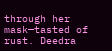through her mask—tasted of rust. Deedra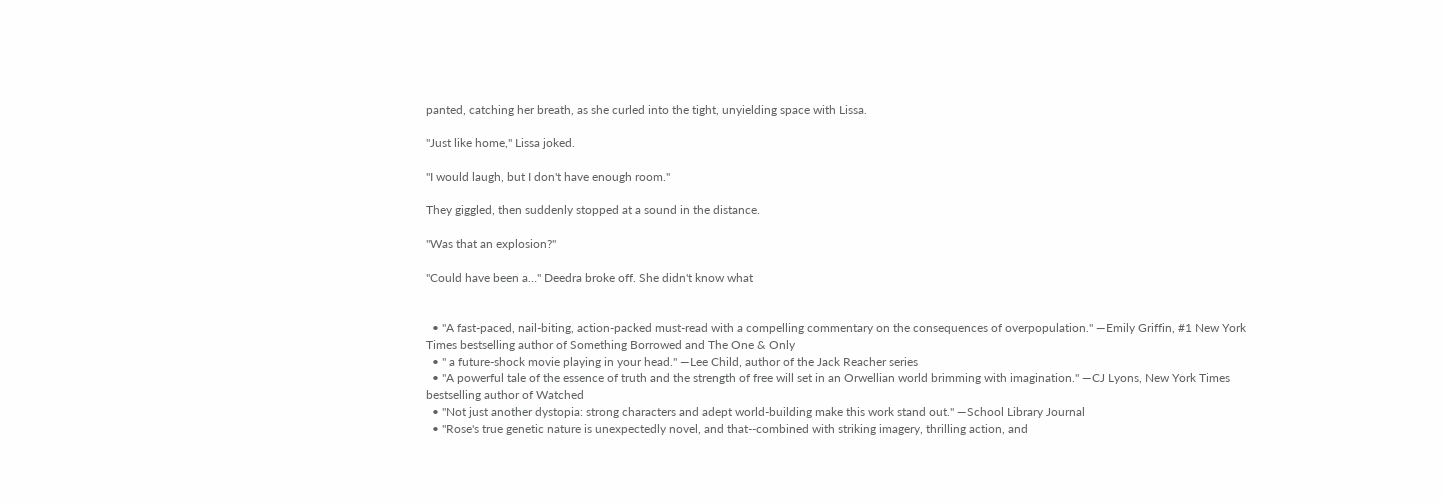panted, catching her breath, as she curled into the tight, unyielding space with Lissa.

"Just like home," Lissa joked.

"I would laugh, but I don't have enough room."

They giggled, then suddenly stopped at a sound in the distance.

"Was that an explosion?"

"Could have been a…" Deedra broke off. She didn't know what


  • "A fast-paced, nail-biting, action-packed must-read with a compelling commentary on the consequences of overpopulation." —Emily Griffin, #1 New York Times bestselling author of Something Borrowed and The One & Only
  • " a future-shock movie playing in your head." —Lee Child, author of the Jack Reacher series
  • "A powerful tale of the essence of truth and the strength of free will set in an Orwellian world brimming with imagination." —CJ Lyons, New York Times bestselling author of Watched
  • "Not just another dystopia: strong characters and adept world-building make this work stand out." —School Library Journal
  • "Rose's true genetic nature is unexpectedly novel, and that--combined with striking imagery, thrilling action, and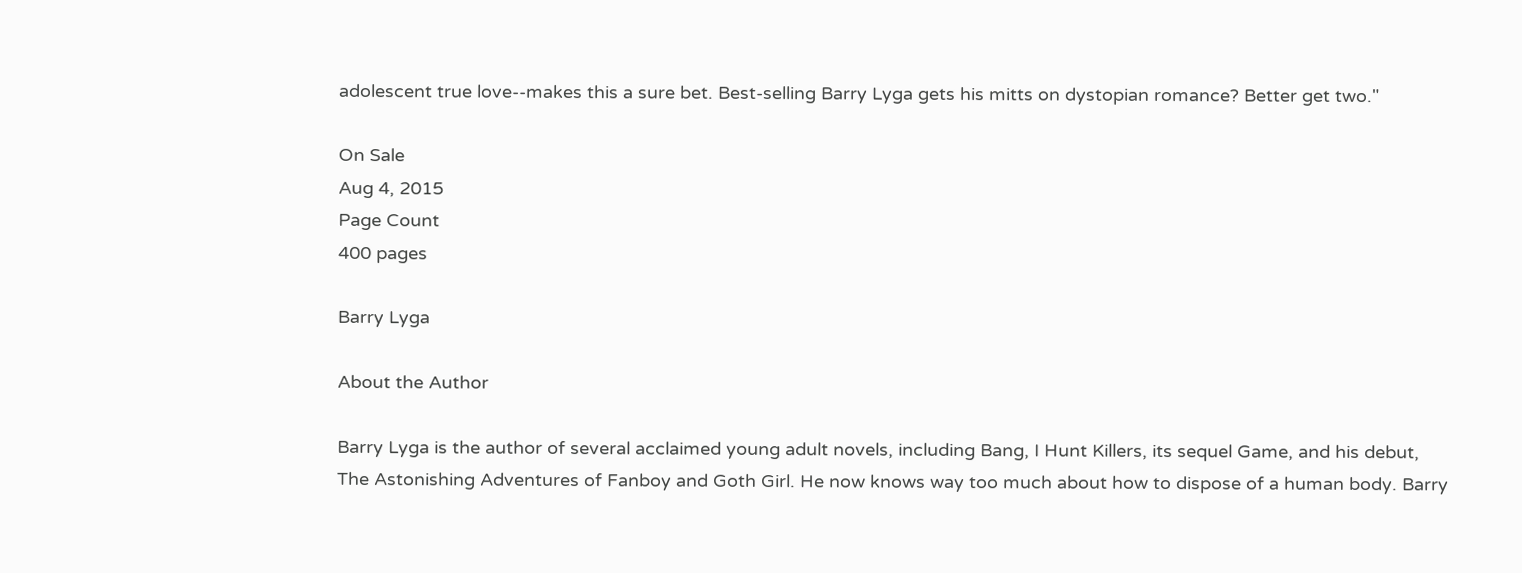adolescent true love--makes this a sure bet. Best-selling Barry Lyga gets his mitts on dystopian romance? Better get two."

On Sale
Aug 4, 2015
Page Count
400 pages

Barry Lyga

About the Author

Barry Lyga is the author of several acclaimed young adult novels, including Bang, I Hunt Killers, its sequel Game, and his debut, The Astonishing Adventures of Fanboy and Goth Girl. He now knows way too much about how to dispose of a human body. Barry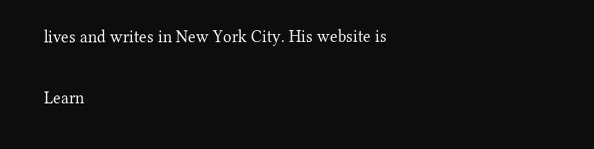lives and writes in New York City. His website is

Learn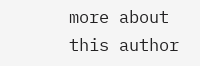more about this author